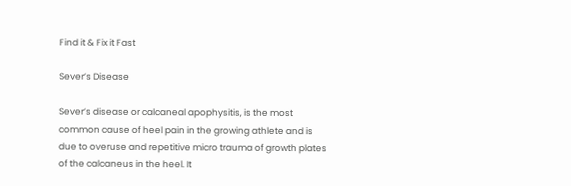Find it & Fix it Fast

Sever’s Disease

Sever’s disease or calcaneal apophysitis, is the most common cause of heel pain in the growing athlete and is due to overuse and repetitive micro trauma of growth plates of the calcaneus in the heel. It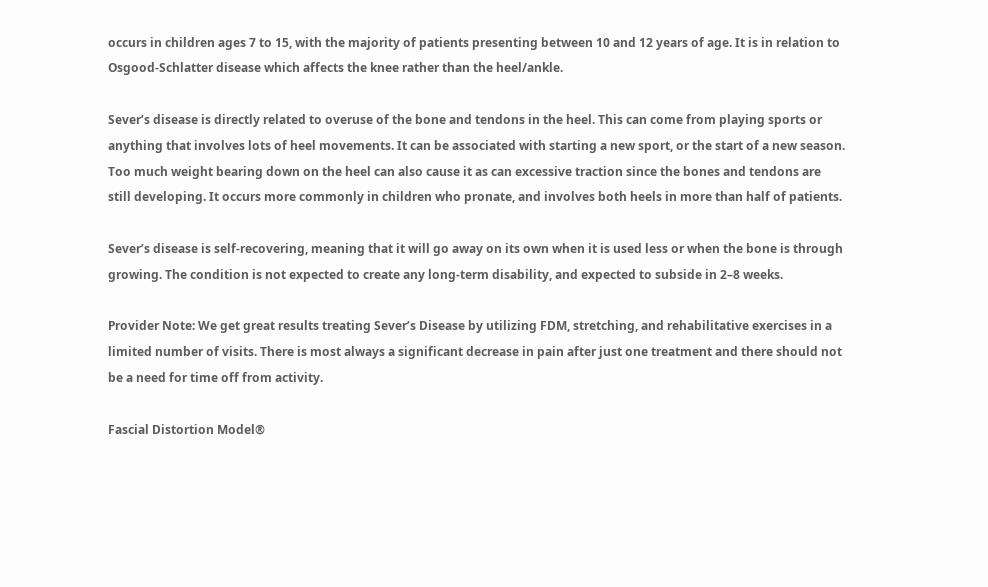occurs in children ages 7 to 15, with the majority of patients presenting between 10 and 12 years of age. It is in relation to Osgood-Schlatter disease which affects the knee rather than the heel/ankle.

Sever’s disease is directly related to overuse of the bone and tendons in the heel. This can come from playing sports or anything that involves lots of heel movements. It can be associated with starting a new sport, or the start of a new season. Too much weight bearing down on the heel can also cause it as can excessive traction since the bones and tendons are still developing. It occurs more commonly in children who pronate, and involves both heels in more than half of patients.

Sever’s disease is self-recovering, meaning that it will go away on its own when it is used less or when the bone is through growing. The condition is not expected to create any long-term disability, and expected to subside in 2–8 weeks.

Provider Note: We get great results treating Sever’s Disease by utilizing FDM, stretching, and rehabilitative exercises in a limited number of visits. There is most always a significant decrease in pain after just one treatment and there should not be a need for time off from activity.

Fascial Distortion Model®